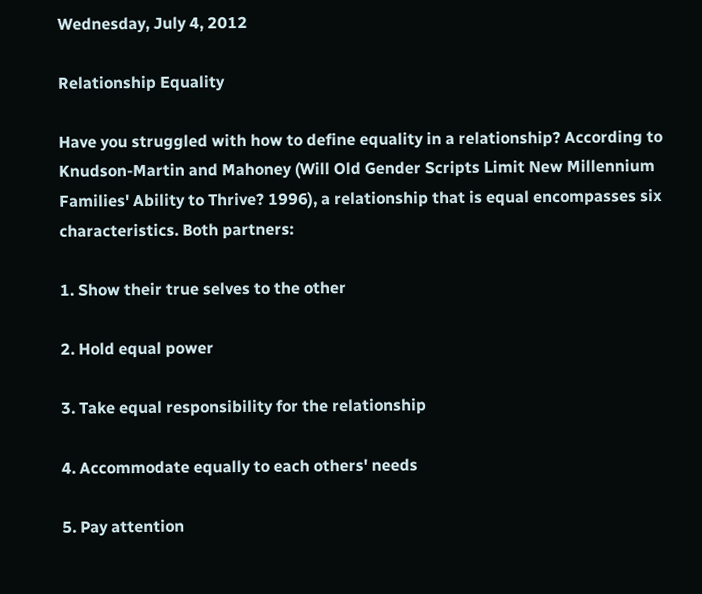Wednesday, July 4, 2012

Relationship Equality

Have you struggled with how to define equality in a relationship? According to Knudson-Martin and Mahoney (Will Old Gender Scripts Limit New Millennium Families' Ability to Thrive? 1996), a relationship that is equal encompasses six characteristics. Both partners:

1. Show their true selves to the other

2. Hold equal power

3. Take equal responsibility for the relationship

4. Accommodate equally to each others' needs

5. Pay attention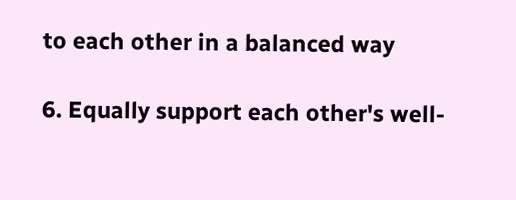to each other in a balanced way

6. Equally support each other's well-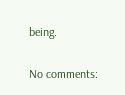being.

No comments: